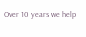Over 10 years we help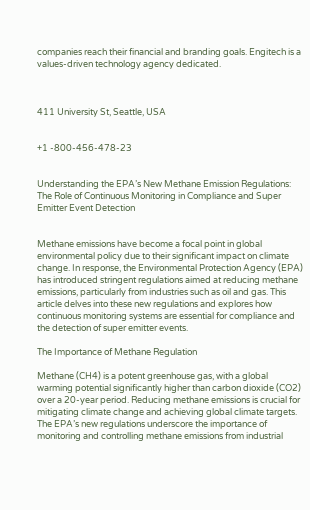companies reach their financial and branding goals. Engitech is a values-driven technology agency dedicated.



411 University St, Seattle, USA


+1 -800-456-478-23


Understanding the EPA’s New Methane Emission Regulations: The Role of Continuous Monitoring in Compliance and Super Emitter Event Detection


Methane emissions have become a focal point in global environmental policy due to their significant impact on climate change. In response, the Environmental Protection Agency (EPA) has introduced stringent regulations aimed at reducing methane emissions, particularly from industries such as oil and gas. This article delves into these new regulations and explores how continuous monitoring systems are essential for compliance and the detection of super emitter events.

The Importance of Methane Regulation

Methane (CH4) is a potent greenhouse gas, with a global warming potential significantly higher than carbon dioxide (CO2) over a 20-year period. Reducing methane emissions is crucial for mitigating climate change and achieving global climate targets. The EPA’s new regulations underscore the importance of monitoring and controlling methane emissions from industrial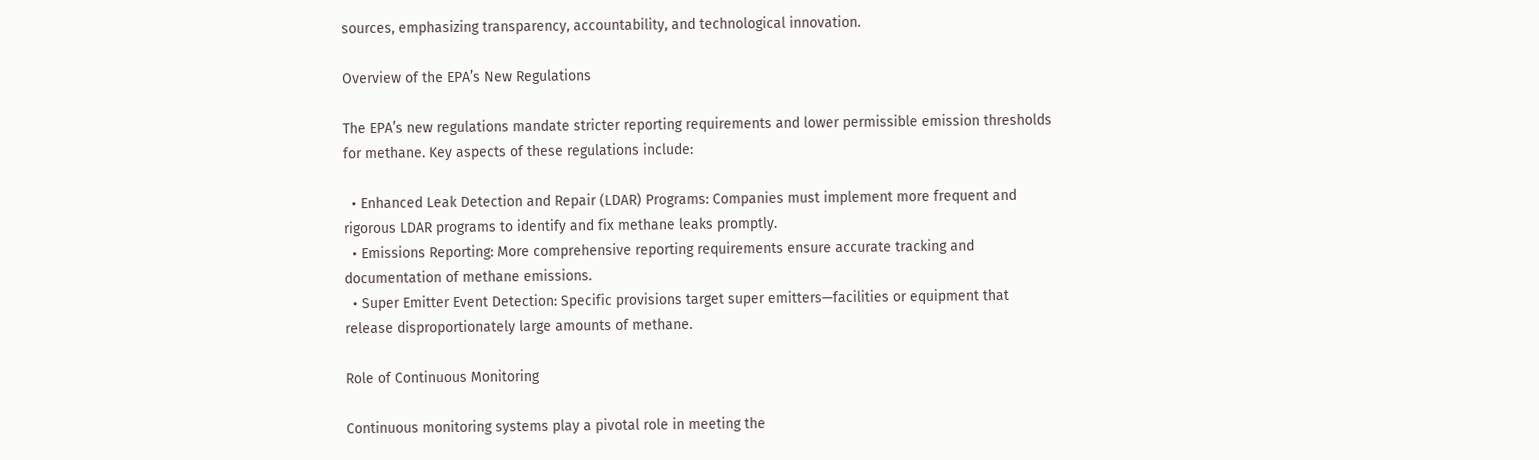sources, emphasizing transparency, accountability, and technological innovation.

Overview of the EPA’s New Regulations

The EPA’s new regulations mandate stricter reporting requirements and lower permissible emission thresholds for methane. Key aspects of these regulations include:

  • Enhanced Leak Detection and Repair (LDAR) Programs: Companies must implement more frequent and rigorous LDAR programs to identify and fix methane leaks promptly.
  • Emissions Reporting: More comprehensive reporting requirements ensure accurate tracking and documentation of methane emissions.
  • Super Emitter Event Detection: Specific provisions target super emitters—facilities or equipment that release disproportionately large amounts of methane.

Role of Continuous Monitoring

Continuous monitoring systems play a pivotal role in meeting the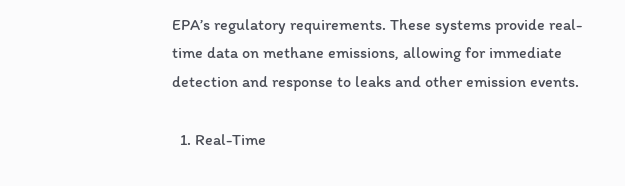EPA’s regulatory requirements. These systems provide real-time data on methane emissions, allowing for immediate detection and response to leaks and other emission events.

  1. Real-Time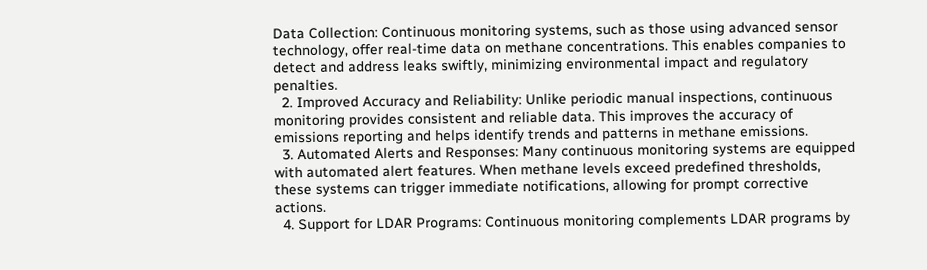Data Collection: Continuous monitoring systems, such as those using advanced sensor technology, offer real-time data on methane concentrations. This enables companies to detect and address leaks swiftly, minimizing environmental impact and regulatory penalties.
  2. Improved Accuracy and Reliability: Unlike periodic manual inspections, continuous monitoring provides consistent and reliable data. This improves the accuracy of emissions reporting and helps identify trends and patterns in methane emissions.
  3. Automated Alerts and Responses: Many continuous monitoring systems are equipped with automated alert features. When methane levels exceed predefined thresholds, these systems can trigger immediate notifications, allowing for prompt corrective actions.
  4. Support for LDAR Programs: Continuous monitoring complements LDAR programs by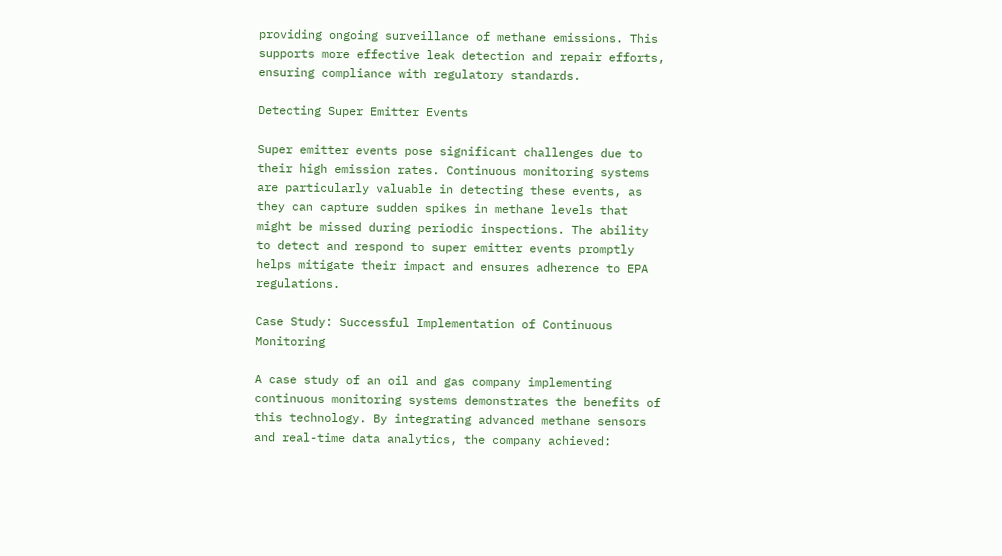providing ongoing surveillance of methane emissions. This supports more effective leak detection and repair efforts, ensuring compliance with regulatory standards.

Detecting Super Emitter Events

Super emitter events pose significant challenges due to their high emission rates. Continuous monitoring systems are particularly valuable in detecting these events, as they can capture sudden spikes in methane levels that might be missed during periodic inspections. The ability to detect and respond to super emitter events promptly helps mitigate their impact and ensures adherence to EPA regulations.

Case Study: Successful Implementation of Continuous Monitoring

A case study of an oil and gas company implementing continuous monitoring systems demonstrates the benefits of this technology. By integrating advanced methane sensors and real-time data analytics, the company achieved: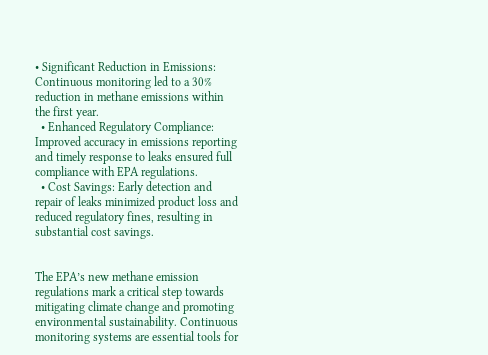• Significant Reduction in Emissions: Continuous monitoring led to a 30% reduction in methane emissions within the first year.
  • Enhanced Regulatory Compliance: Improved accuracy in emissions reporting and timely response to leaks ensured full compliance with EPA regulations.
  • Cost Savings: Early detection and repair of leaks minimized product loss and reduced regulatory fines, resulting in substantial cost savings.


The EPA’s new methane emission regulations mark a critical step towards mitigating climate change and promoting environmental sustainability. Continuous monitoring systems are essential tools for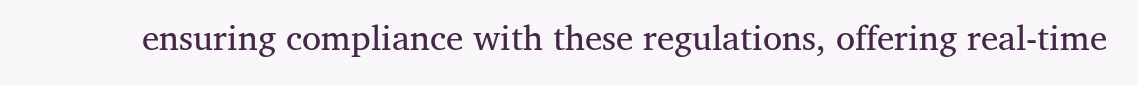ensuring compliance with these regulations, offering real-time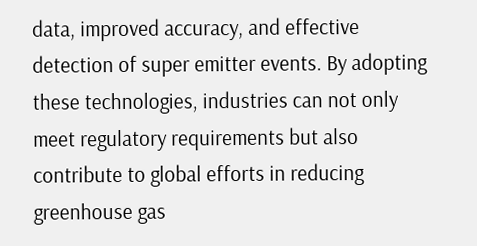data, improved accuracy, and effective detection of super emitter events. By adopting these technologies, industries can not only meet regulatory requirements but also contribute to global efforts in reducing greenhouse gas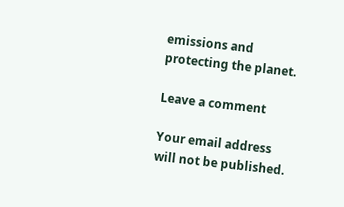emissions and protecting the planet.

Leave a comment

Your email address will not be published.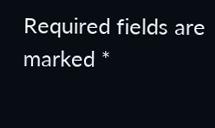Required fields are marked *